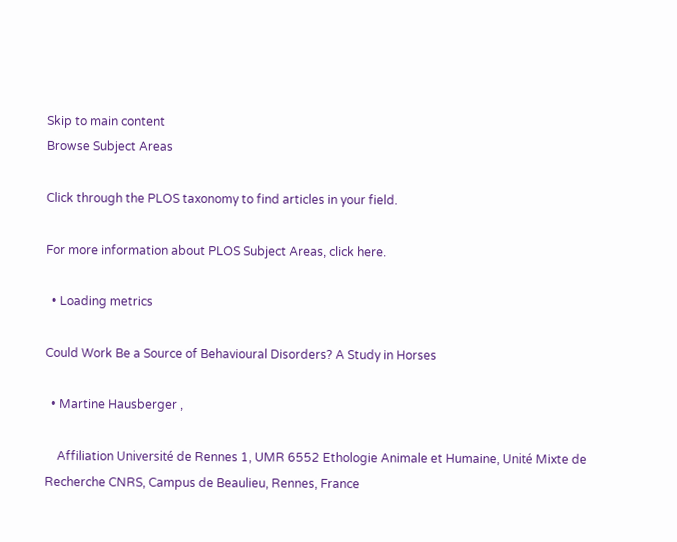Skip to main content
Browse Subject Areas

Click through the PLOS taxonomy to find articles in your field.

For more information about PLOS Subject Areas, click here.

  • Loading metrics

Could Work Be a Source of Behavioural Disorders? A Study in Horses

  • Martine Hausberger ,

    Affiliation Université de Rennes 1, UMR 6552 Ethologie Animale et Humaine, Unité Mixte de Recherche CNRS, Campus de Beaulieu, Rennes, France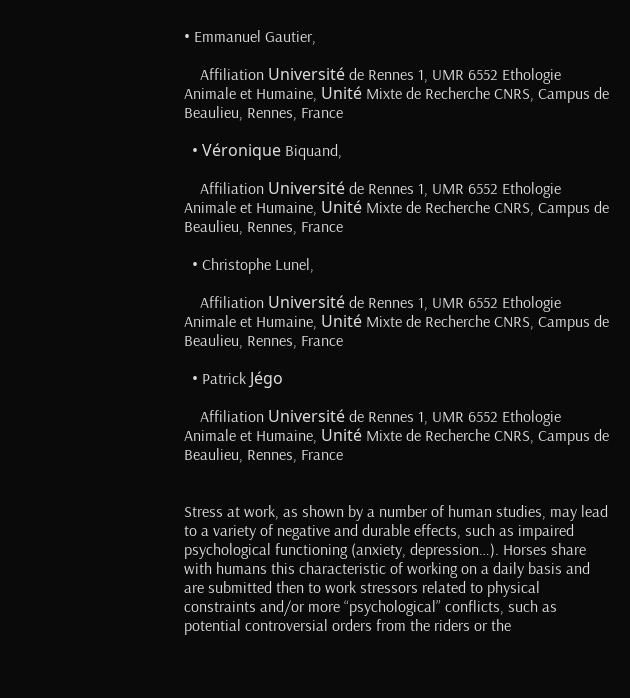• Emmanuel Gautier,

    Affiliation Université de Rennes 1, UMR 6552 Ethologie Animale et Humaine, Unité Mixte de Recherche CNRS, Campus de Beaulieu, Rennes, France

  • Véronique Biquand,

    Affiliation Université de Rennes 1, UMR 6552 Ethologie Animale et Humaine, Unité Mixte de Recherche CNRS, Campus de Beaulieu, Rennes, France

  • Christophe Lunel,

    Affiliation Université de Rennes 1, UMR 6552 Ethologie Animale et Humaine, Unité Mixte de Recherche CNRS, Campus de Beaulieu, Rennes, France

  • Patrick Jégo

    Affiliation Université de Rennes 1, UMR 6552 Ethologie Animale et Humaine, Unité Mixte de Recherche CNRS, Campus de Beaulieu, Rennes, France


Stress at work, as shown by a number of human studies, may lead to a variety of negative and durable effects, such as impaired psychological functioning (anxiety, depression…). Horses share with humans this characteristic of working on a daily basis and are submitted then to work stressors related to physical constraints and/or more “psychological” conflicts, such as potential controversial orders from the riders or the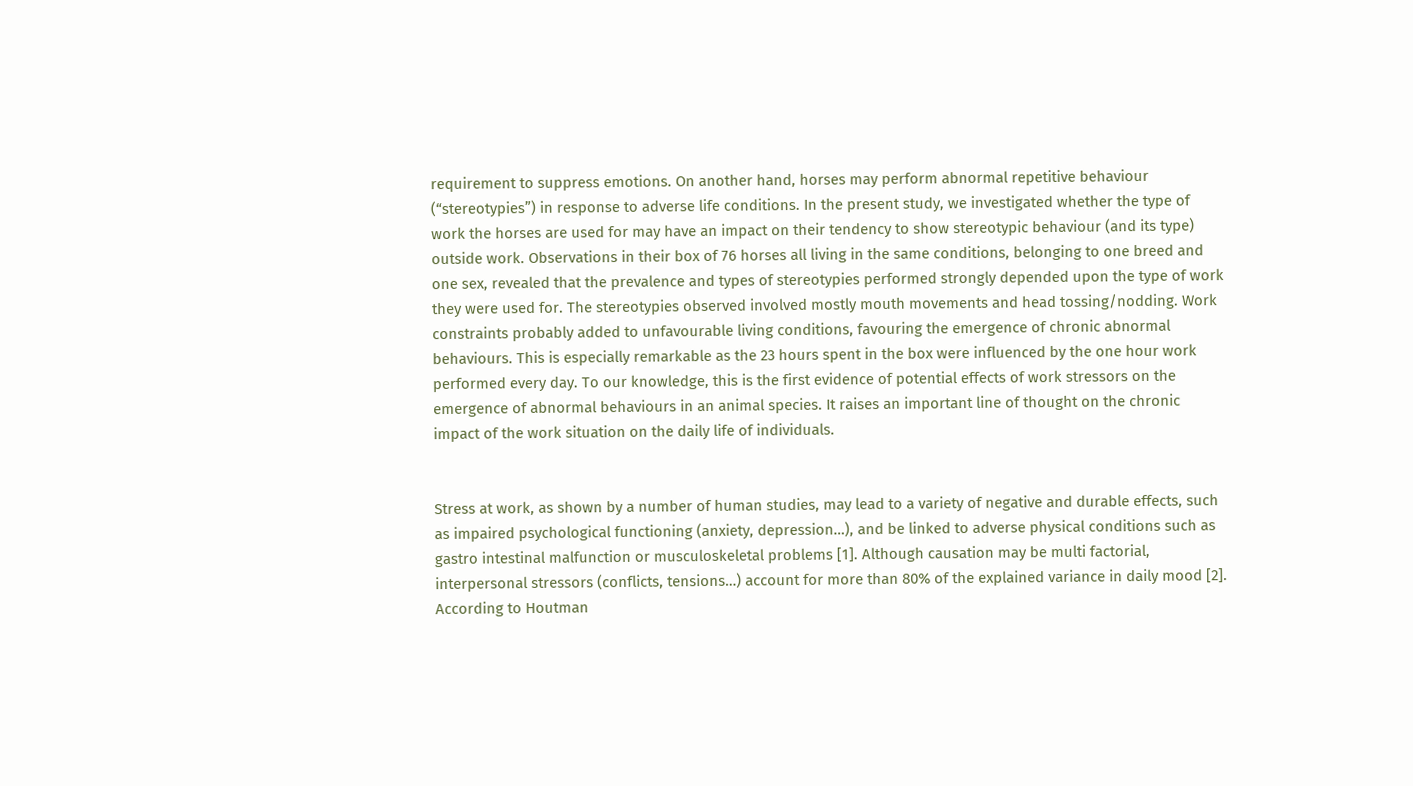requirement to suppress emotions. On another hand, horses may perform abnormal repetitive behaviour (“stereotypies”) in response to adverse life conditions. In the present study, we investigated whether the type of work the horses are used for may have an impact on their tendency to show stereotypic behaviour (and its type) outside work. Observations in their box of 76 horses all living in the same conditions, belonging to one breed and one sex, revealed that the prevalence and types of stereotypies performed strongly depended upon the type of work they were used for. The stereotypies observed involved mostly mouth movements and head tossing/nodding. Work constraints probably added to unfavourable living conditions, favouring the emergence of chronic abnormal behaviours. This is especially remarkable as the 23 hours spent in the box were influenced by the one hour work performed every day. To our knowledge, this is the first evidence of potential effects of work stressors on the emergence of abnormal behaviours in an animal species. It raises an important line of thought on the chronic impact of the work situation on the daily life of individuals.


Stress at work, as shown by a number of human studies, may lead to a variety of negative and durable effects, such as impaired psychological functioning (anxiety, depression…), and be linked to adverse physical conditions such as gastro intestinal malfunction or musculoskeletal problems [1]. Although causation may be multi factorial, interpersonal stressors (conflicts, tensions…) account for more than 80% of the explained variance in daily mood [2]. According to Houtman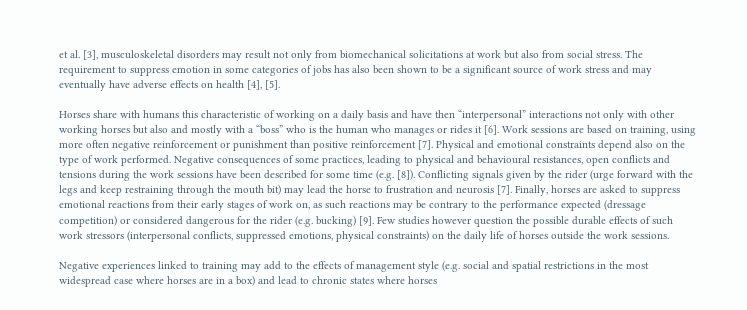et al. [3], musculoskeletal disorders may result not only from biomechanical solicitations at work but also from social stress. The requirement to suppress emotion in some categories of jobs has also been shown to be a significant source of work stress and may eventually have adverse effects on health [4], [5].

Horses share with humans this characteristic of working on a daily basis and have then “interpersonal” interactions not only with other working horses but also and mostly with a “boss” who is the human who manages or rides it [6]. Work sessions are based on training, using more often negative reinforcement or punishment than positive reinforcement [7]. Physical and emotional constraints depend also on the type of work performed. Negative consequences of some practices, leading to physical and behavioural resistances, open conflicts and tensions during the work sessions have been described for some time (e.g. [8]). Conflicting signals given by the rider (urge forward with the legs and keep restraining through the mouth bit) may lead the horse to frustration and neurosis [7]. Finally, horses are asked to suppress emotional reactions from their early stages of work on, as such reactions may be contrary to the performance expected (dressage competition) or considered dangerous for the rider (e.g. bucking) [9]. Few studies however question the possible durable effects of such work stressors (interpersonal conflicts, suppressed emotions, physical constraints) on the daily life of horses outside the work sessions.

Negative experiences linked to training may add to the effects of management style (e.g. social and spatial restrictions in the most widespread case where horses are in a box) and lead to chronic states where horses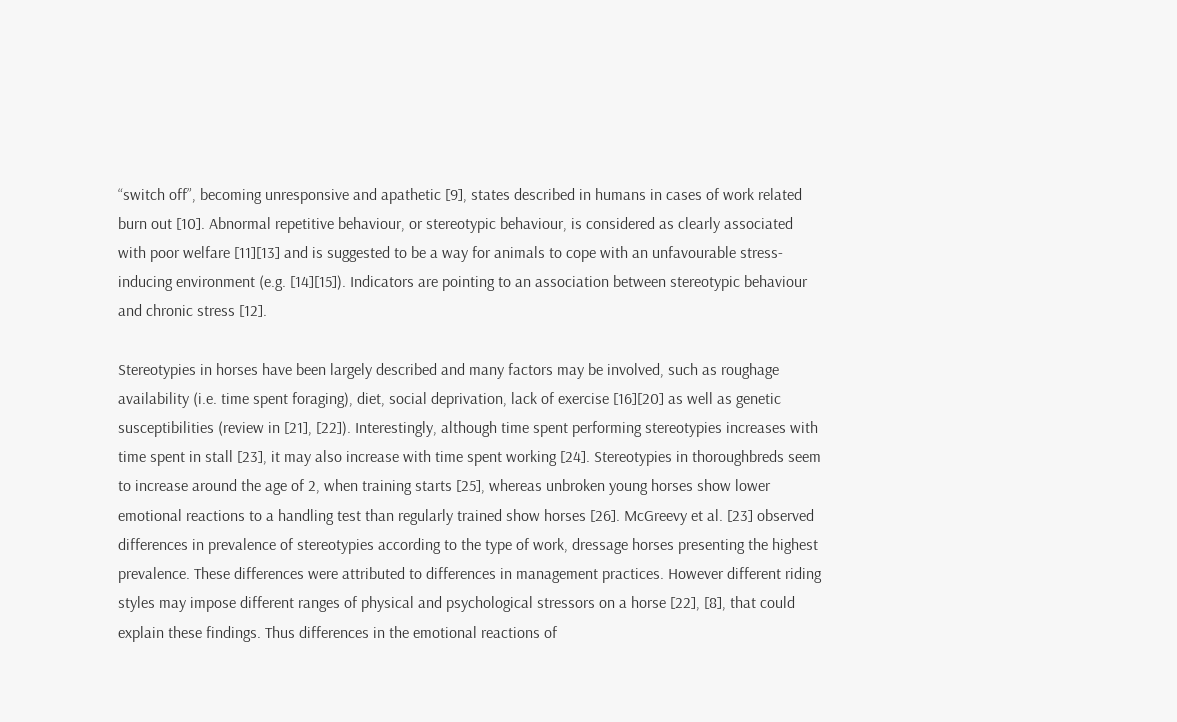“switch off”, becoming unresponsive and apathetic [9], states described in humans in cases of work related burn out [10]. Abnormal repetitive behaviour, or stereotypic behaviour, is considered as clearly associated with poor welfare [11][13] and is suggested to be a way for animals to cope with an unfavourable stress-inducing environment (e.g. [14][15]). Indicators are pointing to an association between stereotypic behaviour and chronic stress [12].

Stereotypies in horses have been largely described and many factors may be involved, such as roughage availability (i.e. time spent foraging), diet, social deprivation, lack of exercise [16][20] as well as genetic susceptibilities (review in [21], [22]). Interestingly, although time spent performing stereotypies increases with time spent in stall [23], it may also increase with time spent working [24]. Stereotypies in thoroughbreds seem to increase around the age of 2, when training starts [25], whereas unbroken young horses show lower emotional reactions to a handling test than regularly trained show horses [26]. McGreevy et al. [23] observed differences in prevalence of stereotypies according to the type of work, dressage horses presenting the highest prevalence. These differences were attributed to differences in management practices. However different riding styles may impose different ranges of physical and psychological stressors on a horse [22], [8], that could explain these findings. Thus differences in the emotional reactions of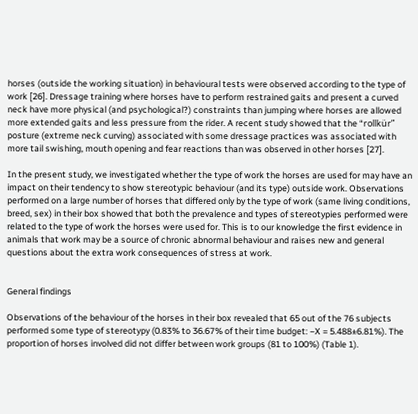horses (outside the working situation) in behavioural tests were observed according to the type of work [26]. Dressage training where horses have to perform restrained gaits and present a curved neck have more physical (and psychological?) constraints than jumping where horses are allowed more extended gaits and less pressure from the rider. A recent study showed that the “rollkür” posture (extreme neck curving) associated with some dressage practices was associated with more tail swishing, mouth opening and fear reactions than was observed in other horses [27].

In the present study, we investigated whether the type of work the horses are used for may have an impact on their tendency to show stereotypic behaviour (and its type) outside work. Observations performed on a large number of horses that differed only by the type of work (same living conditions, breed, sex) in their box showed that both the prevalence and types of stereotypies performed were related to the type of work the horses were used for. This is to our knowledge the first evidence in animals that work may be a source of chronic abnormal behaviour and raises new and general questions about the extra work consequences of stress at work.


General findings

Observations of the behaviour of the horses in their box revealed that 65 out of the 76 subjects performed some type of stereotypy (0.83% to 36.67% of their time budget: −X = 5.488±6.81%). The proportion of horses involved did not differ between work groups (81 to 100%) (Table 1).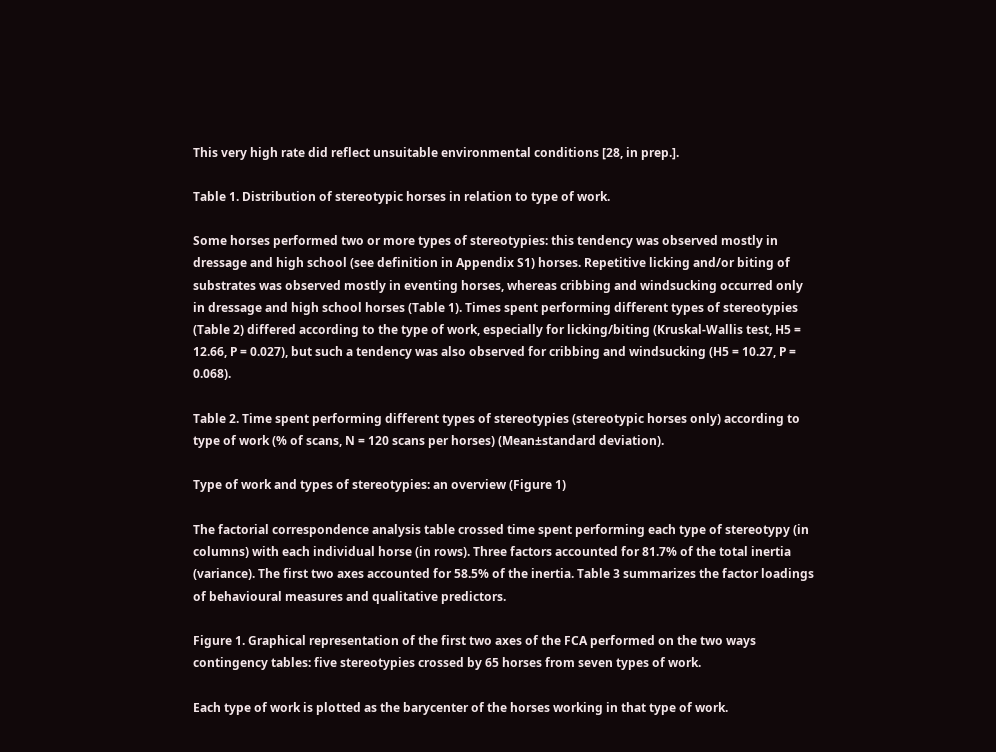This very high rate did reflect unsuitable environmental conditions [28, in prep.].

Table 1. Distribution of stereotypic horses in relation to type of work.

Some horses performed two or more types of stereotypies: this tendency was observed mostly in dressage and high school (see definition in Appendix S1) horses. Repetitive licking and/or biting of substrates was observed mostly in eventing horses, whereas cribbing and windsucking occurred only in dressage and high school horses (Table 1). Times spent performing different types of stereotypies (Table 2) differed according to the type of work, especially for licking/biting (Kruskal-Wallis test, H5 = 12.66, P = 0.027), but such a tendency was also observed for cribbing and windsucking (H5 = 10.27, P = 0.068).

Table 2. Time spent performing different types of stereotypies (stereotypic horses only) according to type of work (% of scans, N = 120 scans per horses) (Mean±standard deviation).

Type of work and types of stereotypies: an overview (Figure 1)

The factorial correspondence analysis table crossed time spent performing each type of stereotypy (in columns) with each individual horse (in rows). Three factors accounted for 81.7% of the total inertia (variance). The first two axes accounted for 58.5% of the inertia. Table 3 summarizes the factor loadings of behavioural measures and qualitative predictors.

Figure 1. Graphical representation of the first two axes of the FCA performed on the two ways contingency tables: five stereotypies crossed by 65 horses from seven types of work.

Each type of work is plotted as the barycenter of the horses working in that type of work.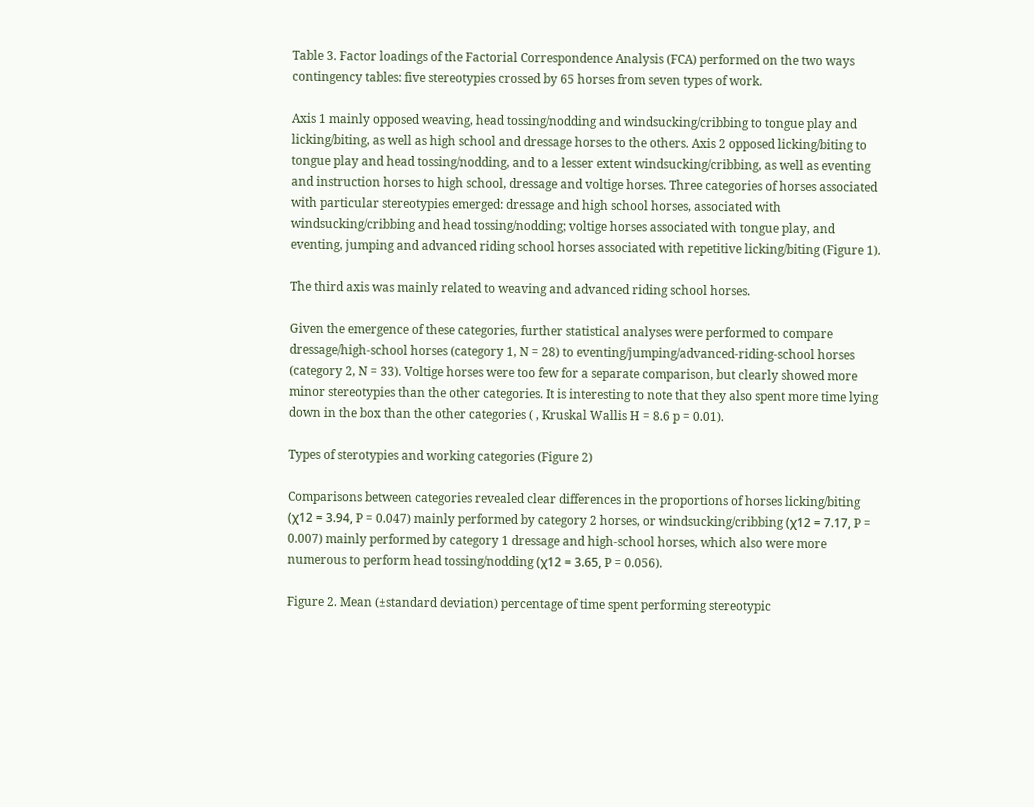Table 3. Factor loadings of the Factorial Correspondence Analysis (FCA) performed on the two ways contingency tables: five stereotypies crossed by 65 horses from seven types of work.

Axis 1 mainly opposed weaving, head tossing/nodding and windsucking/cribbing to tongue play and licking/biting, as well as high school and dressage horses to the others. Axis 2 opposed licking/biting to tongue play and head tossing/nodding, and to a lesser extent windsucking/cribbing, as well as eventing and instruction horses to high school, dressage and voltige horses. Three categories of horses associated with particular stereotypies emerged: dressage and high school horses, associated with windsucking/cribbing and head tossing/nodding; voltige horses associated with tongue play, and eventing, jumping and advanced riding school horses associated with repetitive licking/biting (Figure 1).

The third axis was mainly related to weaving and advanced riding school horses.

Given the emergence of these categories, further statistical analyses were performed to compare dressage/high-school horses (category 1, N = 28) to eventing/jumping/advanced-riding-school horses (category 2, N = 33). Voltige horses were too few for a separate comparison, but clearly showed more minor stereotypies than the other categories. It is interesting to note that they also spent more time lying down in the box than the other categories ( , Kruskal Wallis H = 8.6 p = 0.01).

Types of sterotypies and working categories (Figure 2)

Comparisons between categories revealed clear differences in the proportions of horses licking/biting (χ12 = 3.94, P = 0.047) mainly performed by category 2 horses, or windsucking/cribbing (χ12 = 7.17, P = 0.007) mainly performed by category 1 dressage and high-school horses, which also were more numerous to perform head tossing/nodding (χ12 = 3.65, P = 0.056).

Figure 2. Mean (±standard deviation) percentage of time spent performing stereotypic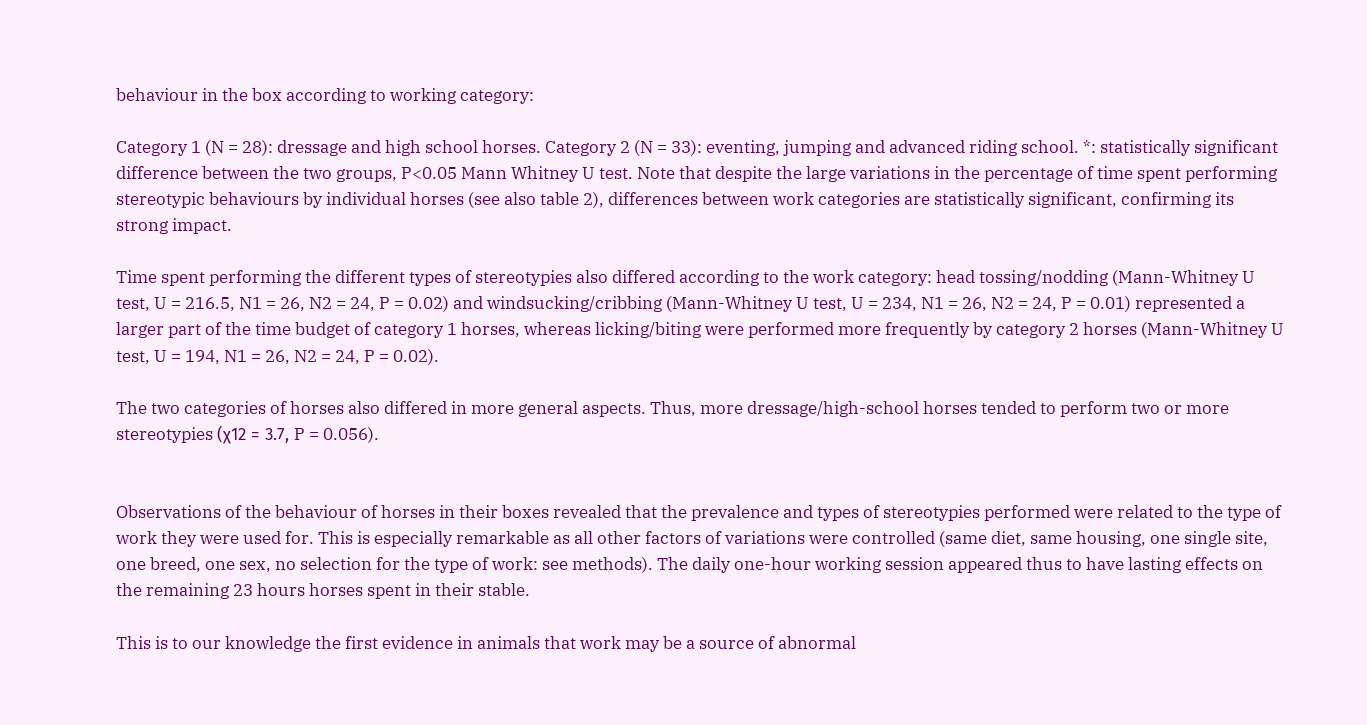behaviour in the box according to working category:

Category 1 (N = 28): dressage and high school horses. Category 2 (N = 33): eventing, jumping and advanced riding school. *: statistically significant difference between the two groups, P<0.05 Mann Whitney U test. Note that despite the large variations in the percentage of time spent performing stereotypic behaviours by individual horses (see also table 2), differences between work categories are statistically significant, confirming its strong impact.

Time spent performing the different types of stereotypies also differed according to the work category: head tossing/nodding (Mann-Whitney U test, U = 216.5, N1 = 26, N2 = 24, P = 0.02) and windsucking/cribbing (Mann-Whitney U test, U = 234, N1 = 26, N2 = 24, P = 0.01) represented a larger part of the time budget of category 1 horses, whereas licking/biting were performed more frequently by category 2 horses (Mann-Whitney U test, U = 194, N1 = 26, N2 = 24, P = 0.02).

The two categories of horses also differed in more general aspects. Thus, more dressage/high-school horses tended to perform two or more stereotypies (χ12 = 3.7, P = 0.056).


Observations of the behaviour of horses in their boxes revealed that the prevalence and types of stereotypies performed were related to the type of work they were used for. This is especially remarkable as all other factors of variations were controlled (same diet, same housing, one single site, one breed, one sex, no selection for the type of work: see methods). The daily one-hour working session appeared thus to have lasting effects on the remaining 23 hours horses spent in their stable.

This is to our knowledge the first evidence in animals that work may be a source of abnormal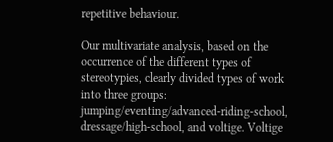repetitive behaviour.

Our multivariate analysis, based on the occurrence of the different types of stereotypies, clearly divided types of work into three groups: jumping/eventing/advanced-riding-school, dressage/high-school, and voltige. Voltige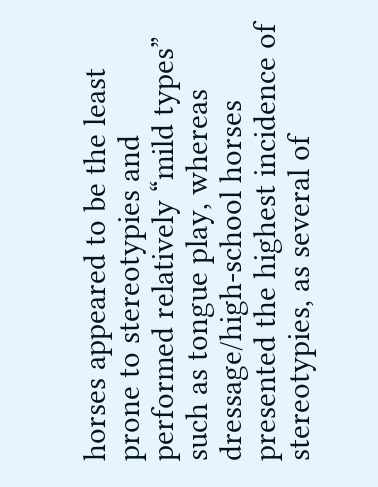horses appeared to be the least prone to stereotypies and performed relatively “mild types” such as tongue play, whereas dressage/high-school horses presented the highest incidence of stereotypies, as several of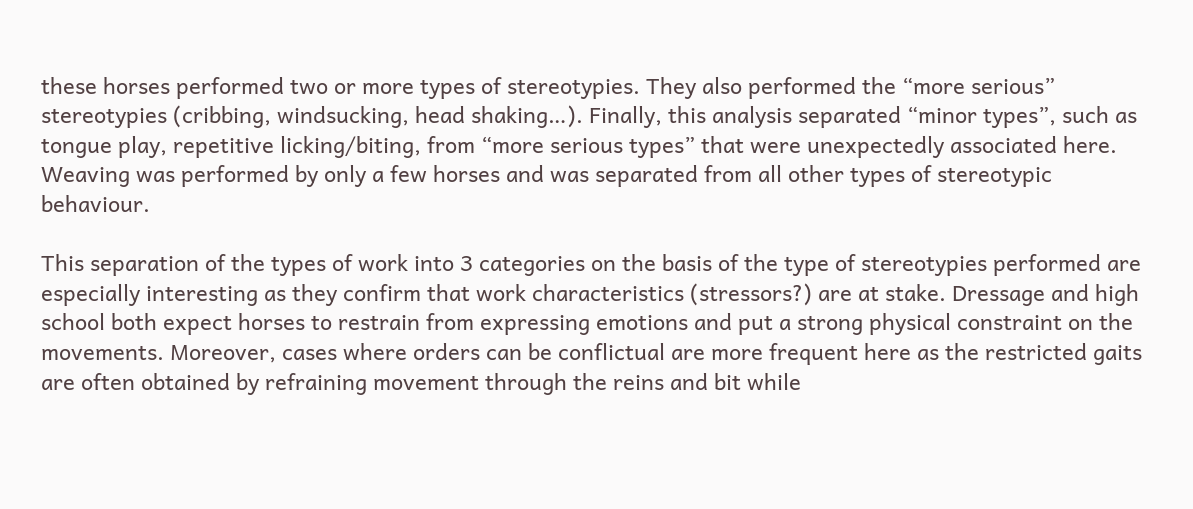these horses performed two or more types of stereotypies. They also performed the “more serious” stereotypies (cribbing, windsucking, head shaking…). Finally, this analysis separated “minor types”, such as tongue play, repetitive licking/biting, from “more serious types” that were unexpectedly associated here. Weaving was performed by only a few horses and was separated from all other types of stereotypic behaviour.

This separation of the types of work into 3 categories on the basis of the type of stereotypies performed are especially interesting as they confirm that work characteristics (stressors?) are at stake. Dressage and high school both expect horses to restrain from expressing emotions and put a strong physical constraint on the movements. Moreover, cases where orders can be conflictual are more frequent here as the restricted gaits are often obtained by refraining movement through the reins and bit while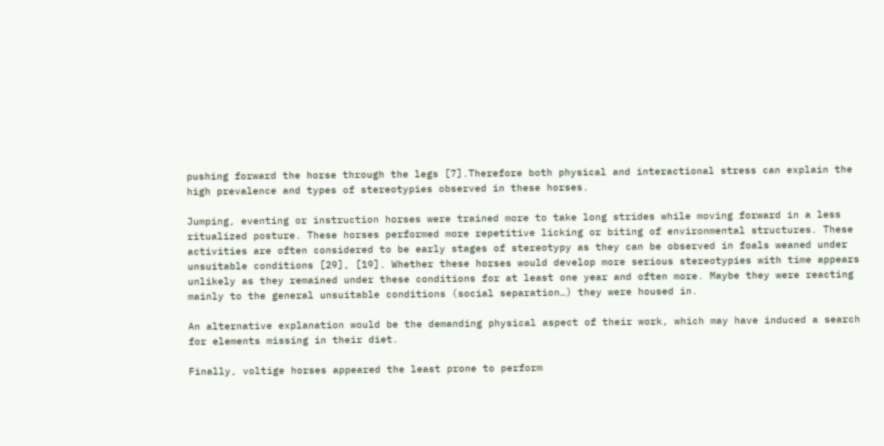pushing forward the horse through the legs [7].Therefore both physical and interactional stress can explain the high prevalence and types of stereotypies observed in these horses.

Jumping, eventing or instruction horses were trained more to take long strides while moving forward in a less ritualized posture. These horses performed more repetitive licking or biting of environmental structures. These activities are often considered to be early stages of stereotypy as they can be observed in foals weaned under unsuitable conditions [29], [19]. Whether these horses would develop more serious stereotypies with time appears unlikely as they remained under these conditions for at least one year and often more. Maybe they were reacting mainly to the general unsuitable conditions (social separation…) they were housed in.

An alternative explanation would be the demanding physical aspect of their work, which may have induced a search for elements missing in their diet.

Finally, voltige horses appeared the least prone to perform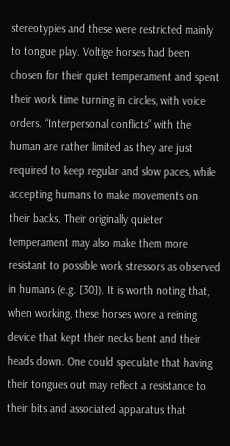stereotypies and these were restricted mainly to tongue play. Voltige horses had been chosen for their quiet temperament and spent their work time turning in circles, with voice orders. “Interpersonal conflicts” with the human are rather limited as they are just required to keep regular and slow paces, while accepting humans to make movements on their backs. Their originally quieter temperament may also make them more resistant to possible work stressors as observed in humans (e.g. [30]). It is worth noting that, when working, these horses wore a reining device that kept their necks bent and their heads down. One could speculate that having their tongues out may reflect a resistance to their bits and associated apparatus that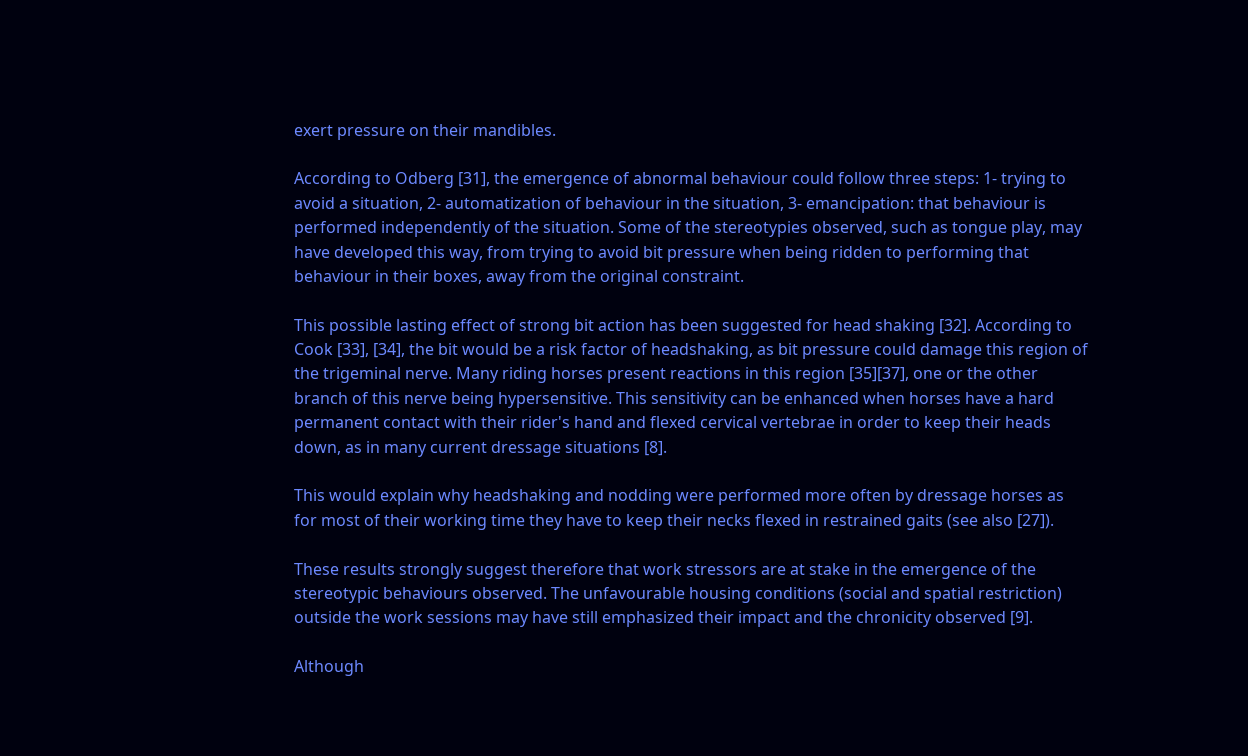exert pressure on their mandibles.

According to Odberg [31], the emergence of abnormal behaviour could follow three steps: 1- trying to avoid a situation, 2- automatization of behaviour in the situation, 3- emancipation: that behaviour is performed independently of the situation. Some of the stereotypies observed, such as tongue play, may have developed this way, from trying to avoid bit pressure when being ridden to performing that behaviour in their boxes, away from the original constraint.

This possible lasting effect of strong bit action has been suggested for head shaking [32]. According to Cook [33], [34], the bit would be a risk factor of headshaking, as bit pressure could damage this region of the trigeminal nerve. Many riding horses present reactions in this region [35][37], one or the other branch of this nerve being hypersensitive. This sensitivity can be enhanced when horses have a hard permanent contact with their rider's hand and flexed cervical vertebrae in order to keep their heads down, as in many current dressage situations [8].

This would explain why headshaking and nodding were performed more often by dressage horses as for most of their working time they have to keep their necks flexed in restrained gaits (see also [27]).

These results strongly suggest therefore that work stressors are at stake in the emergence of the stereotypic behaviours observed. The unfavourable housing conditions (social and spatial restriction) outside the work sessions may have still emphasized their impact and the chronicity observed [9].

Although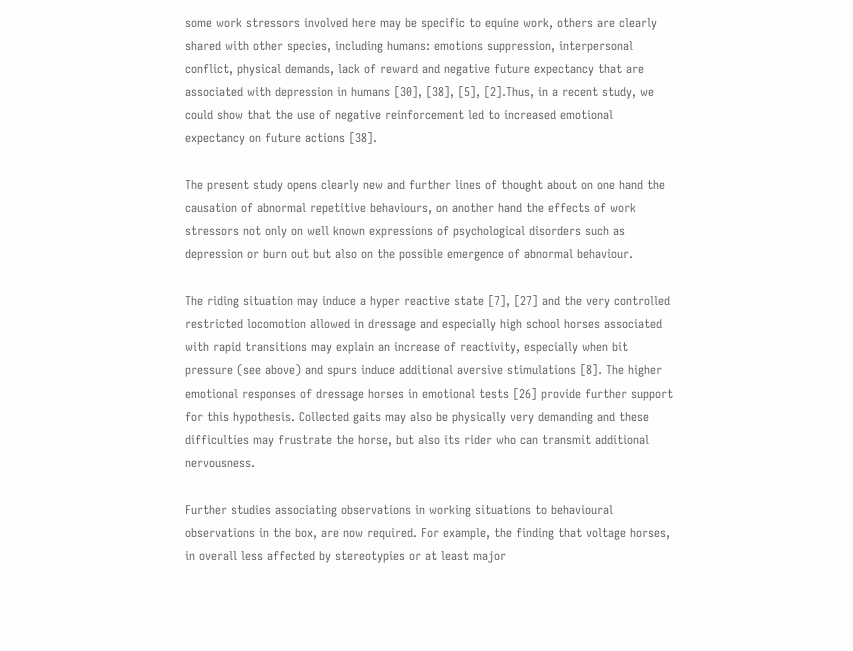some work stressors involved here may be specific to equine work, others are clearly shared with other species, including humans: emotions suppression, interpersonal conflict, physical demands, lack of reward and negative future expectancy that are associated with depression in humans [30], [38], [5], [2].Thus, in a recent study, we could show that the use of negative reinforcement led to increased emotional expectancy on future actions [38].

The present study opens clearly new and further lines of thought about on one hand the causation of abnormal repetitive behaviours, on another hand the effects of work stressors not only on well known expressions of psychological disorders such as depression or burn out but also on the possible emergence of abnormal behaviour.

The riding situation may induce a hyper reactive state [7], [27] and the very controlled restricted locomotion allowed in dressage and especially high school horses associated with rapid transitions may explain an increase of reactivity, especially when bit pressure (see above) and spurs induce additional aversive stimulations [8]. The higher emotional responses of dressage horses in emotional tests [26] provide further support for this hypothesis. Collected gaits may also be physically very demanding and these difficulties may frustrate the horse, but also its rider who can transmit additional nervousness.

Further studies associating observations in working situations to behavioural observations in the box, are now required. For example, the finding that voltage horses, in overall less affected by stereotypies or at least major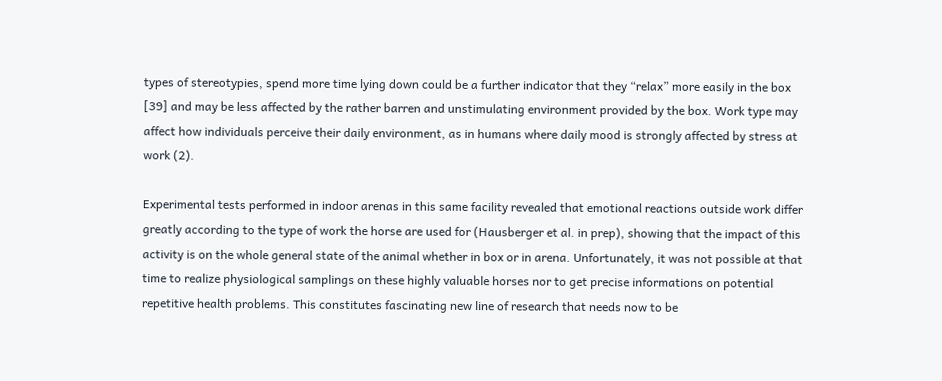types of stereotypies, spend more time lying down could be a further indicator that they “relax” more easily in the box [39] and may be less affected by the rather barren and unstimulating environment provided by the box. Work type may affect how individuals perceive their daily environment, as in humans where daily mood is strongly affected by stress at work (2).

Experimental tests performed in indoor arenas in this same facility revealed that emotional reactions outside work differ greatly according to the type of work the horse are used for (Hausberger et al. in prep), showing that the impact of this activity is on the whole general state of the animal whether in box or in arena. Unfortunately, it was not possible at that time to realize physiological samplings on these highly valuable horses nor to get precise informations on potential repetitive health problems. This constitutes fascinating new line of research that needs now to be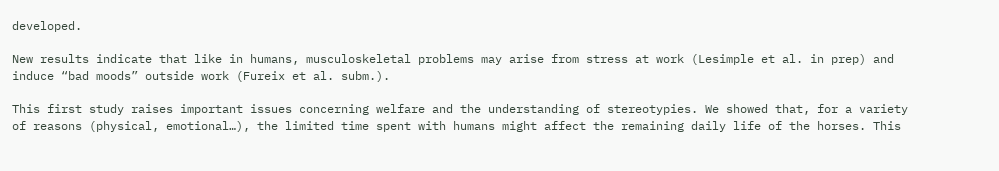developed.

New results indicate that like in humans, musculoskeletal problems may arise from stress at work (Lesimple et al. in prep) and induce “bad moods” outside work (Fureix et al. subm.).

This first study raises important issues concerning welfare and the understanding of stereotypies. We showed that, for a variety of reasons (physical, emotional…), the limited time spent with humans might affect the remaining daily life of the horses. This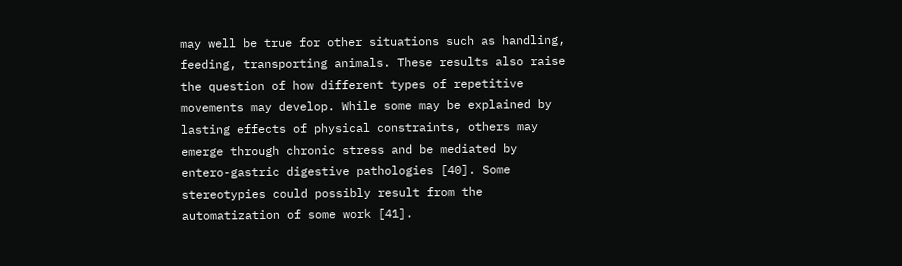may well be true for other situations such as handling, feeding, transporting animals. These results also raise the question of how different types of repetitive movements may develop. While some may be explained by lasting effects of physical constraints, others may emerge through chronic stress and be mediated by entero-gastric digestive pathologies [40]. Some stereotypies could possibly result from the automatization of some work [41].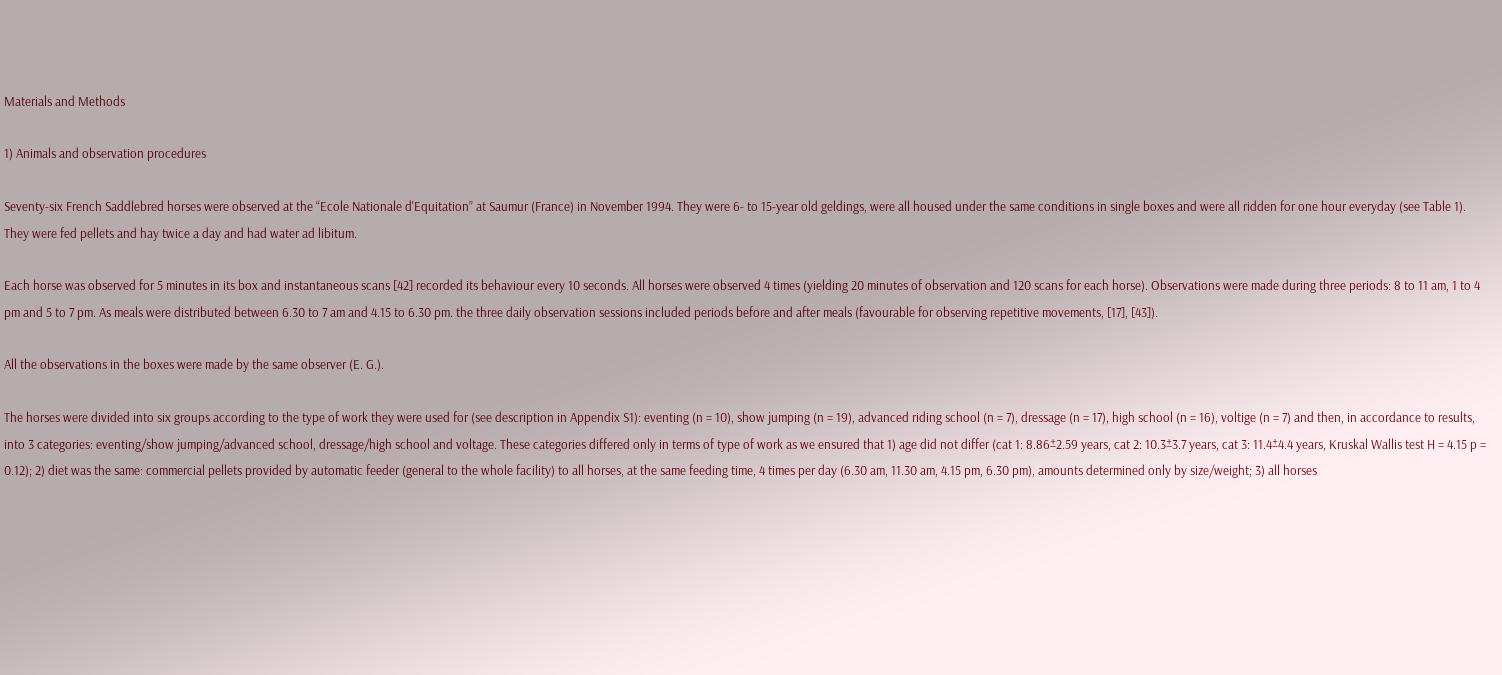Materials and Methods

1) Animals and observation procedures

Seventy-six French Saddlebred horses were observed at the “Ecole Nationale d'Equitation” at Saumur (France) in November 1994. They were 6- to 15-year old geldings, were all housed under the same conditions in single boxes and were all ridden for one hour everyday (see Table 1). They were fed pellets and hay twice a day and had water ad libitum.

Each horse was observed for 5 minutes in its box and instantaneous scans [42] recorded its behaviour every 10 seconds. All horses were observed 4 times (yielding 20 minutes of observation and 120 scans for each horse). Observations were made during three periods: 8 to 11 am, 1 to 4 pm and 5 to 7 pm. As meals were distributed between 6.30 to 7 am and 4.15 to 6.30 pm. the three daily observation sessions included periods before and after meals (favourable for observing repetitive movements, [17], [43]).

All the observations in the boxes were made by the same observer (E. G.).

The horses were divided into six groups according to the type of work they were used for (see description in Appendix S1): eventing (n = 10), show jumping (n = 19), advanced riding school (n = 7), dressage (n = 17), high school (n = 16), voltige (n = 7) and then, in accordance to results, into 3 categories: eventing/show jumping/advanced school, dressage/high school and voltage. These categories differed only in terms of type of work as we ensured that 1) age did not differ (cat 1: 8.86±2.59 years, cat 2: 10.3±3.7 years, cat 3: 11.4±4.4 years, Kruskal Wallis test H = 4.15 p = 0.12); 2) diet was the same: commercial pellets provided by automatic feeder (general to the whole facility) to all horses, at the same feeding time, 4 times per day (6.30 am, 11.30 am, 4.15 pm, 6.30 pm), amounts determined only by size/weight; 3) all horses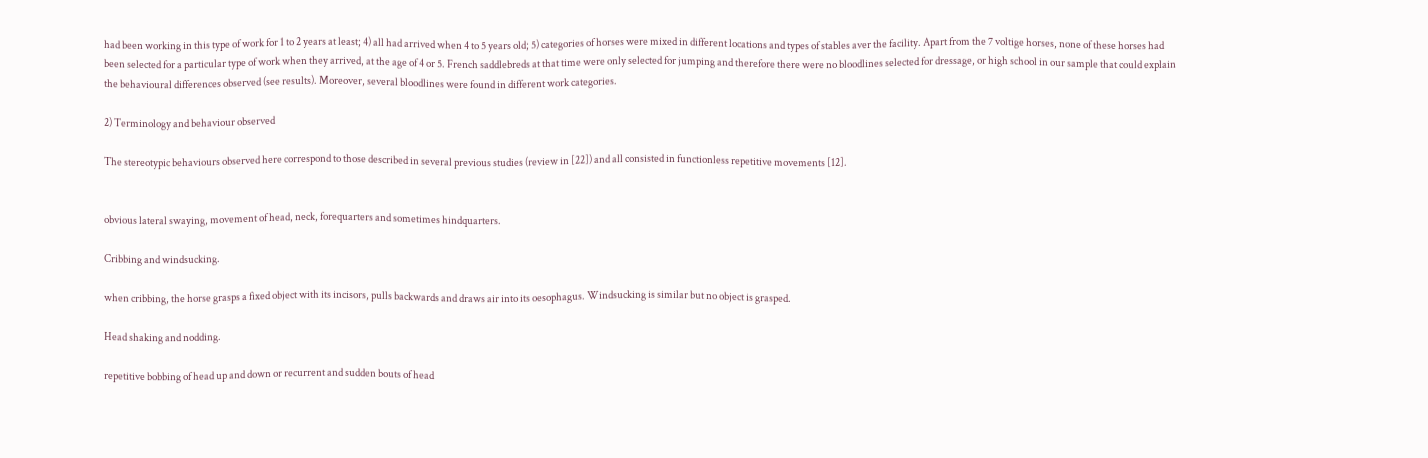had been working in this type of work for 1 to 2 years at least; 4) all had arrived when 4 to 5 years old; 5) categories of horses were mixed in different locations and types of stables aver the facility. Apart from the 7 voltige horses, none of these horses had been selected for a particular type of work when they arrived, at the age of 4 or 5. French saddlebreds at that time were only selected for jumping and therefore there were no bloodlines selected for dressage, or high school in our sample that could explain the behavioural differences observed (see results). Moreover, several bloodlines were found in different work categories.

2) Terminology and behaviour observed

The stereotypic behaviours observed here correspond to those described in several previous studies (review in [22]) and all consisted in functionless repetitive movements [12].


obvious lateral swaying, movement of head, neck, forequarters and sometimes hindquarters.

Cribbing and windsucking.

when cribbing, the horse grasps a fixed object with its incisors, pulls backwards and draws air into its oesophagus. Windsucking is similar but no object is grasped.

Head shaking and nodding.

repetitive bobbing of head up and down or recurrent and sudden bouts of head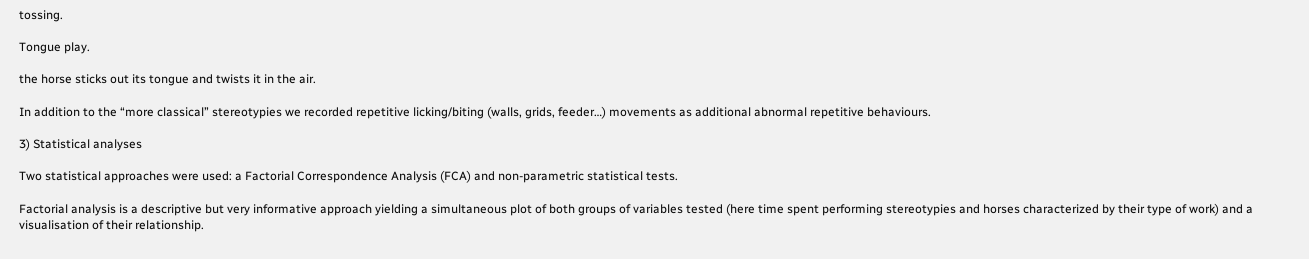tossing.

Tongue play.

the horse sticks out its tongue and twists it in the air.

In addition to the “more classical” stereotypies we recorded repetitive licking/biting (walls, grids, feeder…) movements as additional abnormal repetitive behaviours.

3) Statistical analyses

Two statistical approaches were used: a Factorial Correspondence Analysis (FCA) and non-parametric statistical tests.

Factorial analysis is a descriptive but very informative approach yielding a simultaneous plot of both groups of variables tested (here time spent performing stereotypies and horses characterized by their type of work) and a visualisation of their relationship.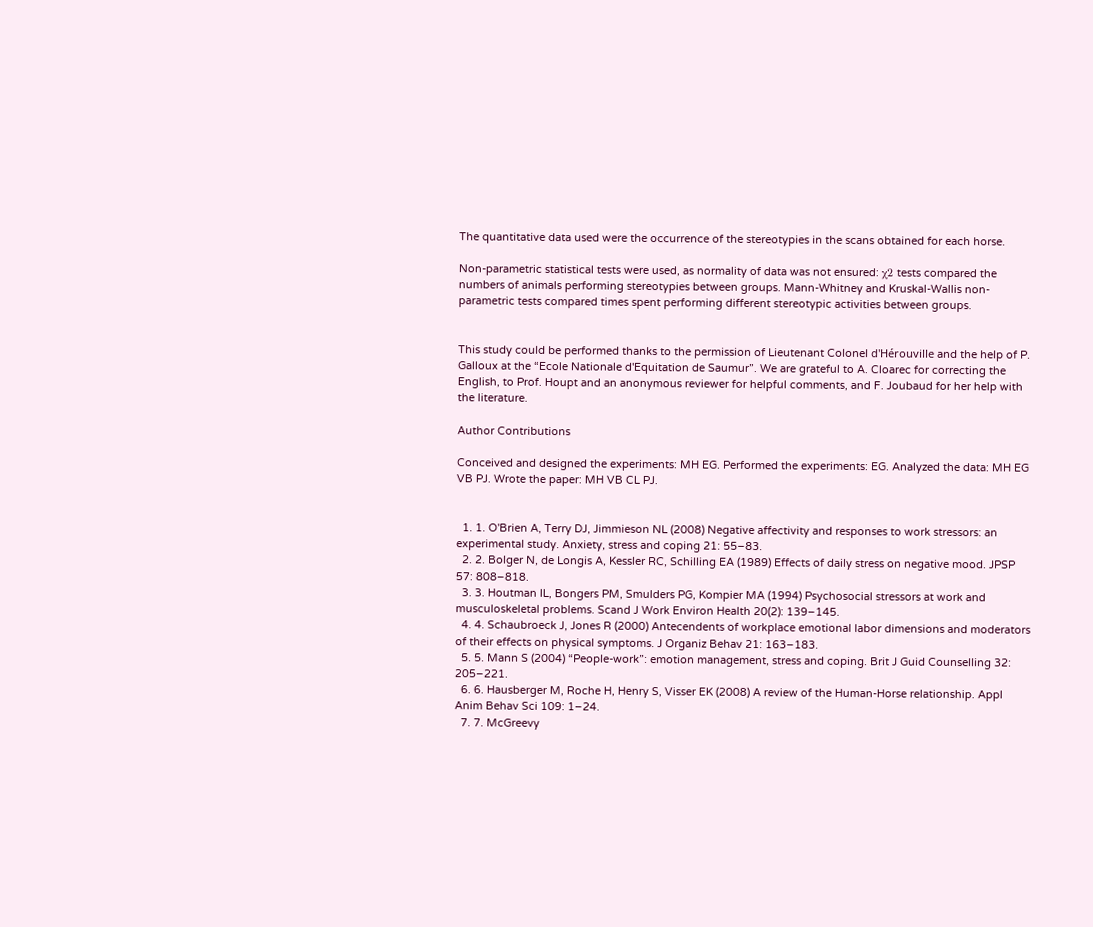The quantitative data used were the occurrence of the stereotypies in the scans obtained for each horse.

Non-parametric statistical tests were used, as normality of data was not ensured: χ2 tests compared the numbers of animals performing stereotypies between groups. Mann-Whitney and Kruskal-Wallis non-parametric tests compared times spent performing different stereotypic activities between groups.


This study could be performed thanks to the permission of Lieutenant Colonel d'Hérouville and the help of P. Galloux at the “Ecole Nationale d'Equitation de Saumur”. We are grateful to A. Cloarec for correcting the English, to Prof. Houpt and an anonymous reviewer for helpful comments, and F. Joubaud for her help with the literature.

Author Contributions

Conceived and designed the experiments: MH EG. Performed the experiments: EG. Analyzed the data: MH EG VB PJ. Wrote the paper: MH VB CL PJ.


  1. 1. O'Brien A, Terry DJ, Jimmieson NL (2008) Negative affectivity and responses to work stressors: an experimental study. Anxiety, stress and coping 21: 55–83.
  2. 2. Bolger N, de Longis A, Kessler RC, Schilling EA (1989) Effects of daily stress on negative mood. JPSP 57: 808–818.
  3. 3. Houtman IL, Bongers PM, Smulders PG, Kompier MA (1994) Psychosocial stressors at work and musculoskeletal problems. Scand J Work Environ Health 20(2): 139–145.
  4. 4. Schaubroeck J, Jones R (2000) Antecendents of workplace emotional labor dimensions and moderators of their effects on physical symptoms. J Organiz Behav 21: 163–183.
  5. 5. Mann S (2004) “People-work”: emotion management, stress and coping. Brit J Guid Counselling 32: 205–221.
  6. 6. Hausberger M, Roche H, Henry S, Visser EK (2008) A review of the Human-Horse relationship. Appl Anim Behav Sci 109: 1–24.
  7. 7. McGreevy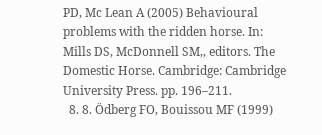PD, Mc Lean A (2005) Behavioural problems with the ridden horse. In: Mills DS, McDonnell SM,, editors. The Domestic Horse. Cambridge: Cambridge University Press. pp. 196–211.
  8. 8. Ödberg FO, Bouissou MF (1999)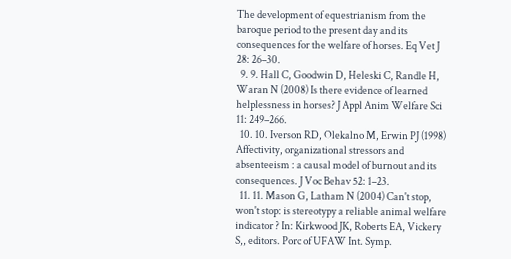The development of equestrianism from the baroque period to the present day and its consequences for the welfare of horses. Eq Vet J 28: 26–30.
  9. 9. Hall C, Goodwin D, Heleski C, Randle H, Waran N (2008) Is there evidence of learned helplessness in horses? J Appl Anim Welfare Sci 11: 249–266.
  10. 10. Iverson RD, Olekalno M, Erwin PJ (1998) Affectivity, organizational stressors and absenteeism : a causal model of burnout and its consequences. J Voc Behav 52: 1–23.
  11. 11. Mason G, Latham N (2004) Can't stop, won't stop: is stereotypy a reliable animal welfare indicator ? In: Kirkwood JK, Roberts EA, Vickery S,, editors. Porc of UFAW Int. Symp.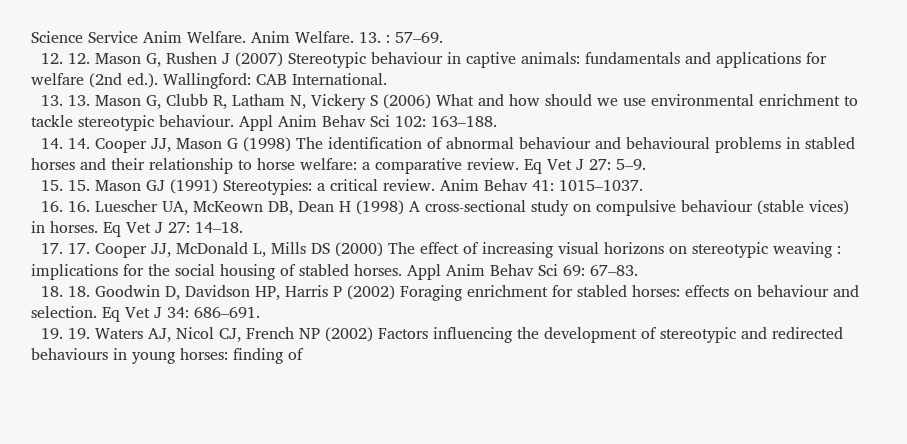Science Service Anim Welfare. Anim Welfare. 13. : 57–69.
  12. 12. Mason G, Rushen J (2007) Stereotypic behaviour in captive animals: fundamentals and applications for welfare (2nd ed.). Wallingford: CAB International.
  13. 13. Mason G, Clubb R, Latham N, Vickery S (2006) What and how should we use environmental enrichment to tackle stereotypic behaviour. Appl Anim Behav Sci 102: 163–188.
  14. 14. Cooper JJ, Mason G (1998) The identification of abnormal behaviour and behavioural problems in stabled horses and their relationship to horse welfare: a comparative review. Eq Vet J 27: 5–9.
  15. 15. Mason GJ (1991) Stereotypies: a critical review. Anim Behav 41: 1015–1037.
  16. 16. Luescher UA, McKeown DB, Dean H (1998) A cross-sectional study on compulsive behaviour (stable vices) in horses. Eq Vet J 27: 14–18.
  17. 17. Cooper JJ, McDonald L, Mills DS (2000) The effect of increasing visual horizons on stereotypic weaving : implications for the social housing of stabled horses. Appl Anim Behav Sci 69: 67–83.
  18. 18. Goodwin D, Davidson HP, Harris P (2002) Foraging enrichment for stabled horses: effects on behaviour and selection. Eq Vet J 34: 686–691.
  19. 19. Waters AJ, Nicol CJ, French NP (2002) Factors influencing the development of stereotypic and redirected behaviours in young horses: finding of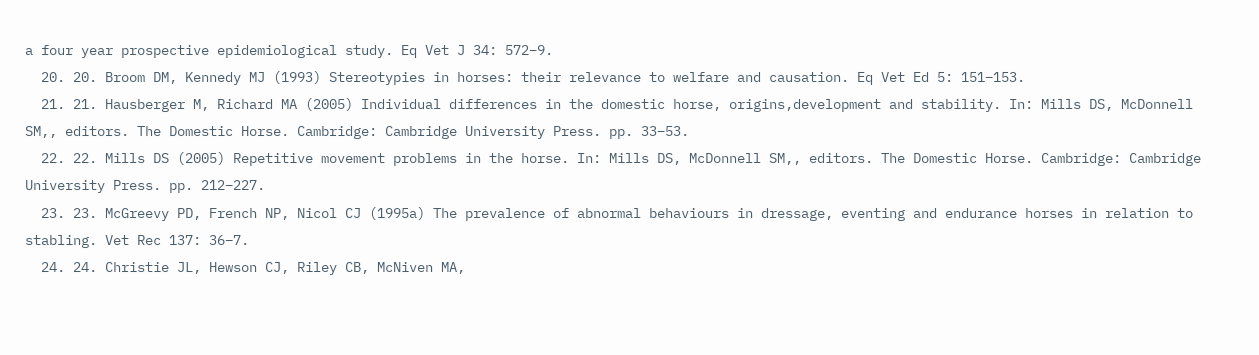a four year prospective epidemiological study. Eq Vet J 34: 572–9.
  20. 20. Broom DM, Kennedy MJ (1993) Stereotypies in horses: their relevance to welfare and causation. Eq Vet Ed 5: 151–153.
  21. 21. Hausberger M, Richard MA (2005) Individual differences in the domestic horse, origins,development and stability. In: Mills DS, McDonnell SM,, editors. The Domestic Horse. Cambridge: Cambridge University Press. pp. 33–53.
  22. 22. Mills DS (2005) Repetitive movement problems in the horse. In: Mills DS, McDonnell SM,, editors. The Domestic Horse. Cambridge: Cambridge University Press. pp. 212–227.
  23. 23. McGreevy PD, French NP, Nicol CJ (1995a) The prevalence of abnormal behaviours in dressage, eventing and endurance horses in relation to stabling. Vet Rec 137: 36–7.
  24. 24. Christie JL, Hewson CJ, Riley CB, McNiven MA,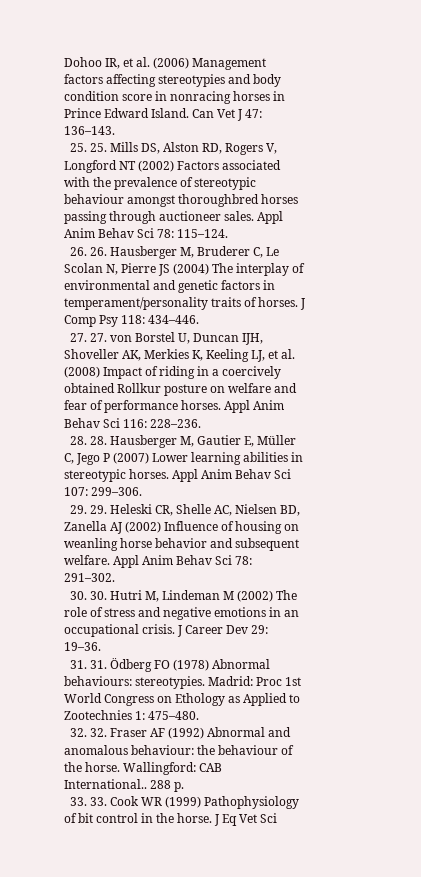Dohoo IR, et al. (2006) Management factors affecting stereotypies and body condition score in nonracing horses in Prince Edward Island. Can Vet J 47: 136–143.
  25. 25. Mills DS, Alston RD, Rogers V, Longford NT (2002) Factors associated with the prevalence of stereotypic behaviour amongst thoroughbred horses passing through auctioneer sales. Appl Anim Behav Sci 78: 115–124.
  26. 26. Hausberger M, Bruderer C, Le Scolan N, Pierre JS (2004) The interplay of environmental and genetic factors in temperament/personality traits of horses. J Comp Psy 118: 434–446.
  27. 27. von Borstel U, Duncan IJH, Shoveller AK, Merkies K, Keeling LJ, et al. (2008) Impact of riding in a coercively obtained Rollkur posture on welfare and fear of performance horses. Appl Anim Behav Sci 116: 228–236.
  28. 28. Hausberger M, Gautier E, Müller C, Jego P (2007) Lower learning abilities in stereotypic horses. Appl Anim Behav Sci 107: 299–306.
  29. 29. Heleski CR, Shelle AC, Nielsen BD, Zanella AJ (2002) Influence of housing on weanling horse behavior and subsequent welfare. Appl Anim Behav Sci 78: 291–302.
  30. 30. Hutri M, Lindeman M (2002) The role of stress and negative emotions in an occupational crisis. J Career Dev 29: 19–36.
  31. 31. Ödberg FO (1978) Abnormal behaviours: stereotypies. Madrid: Proc 1st World Congress on Ethology as Applied to Zootechnies 1: 475–480.
  32. 32. Fraser AF (1992) Abnormal and anomalous behaviour: the behaviour of the horse. Wallingford: CAB International.. 288 p.
  33. 33. Cook WR (1999) Pathophysiology of bit control in the horse. J Eq Vet Sci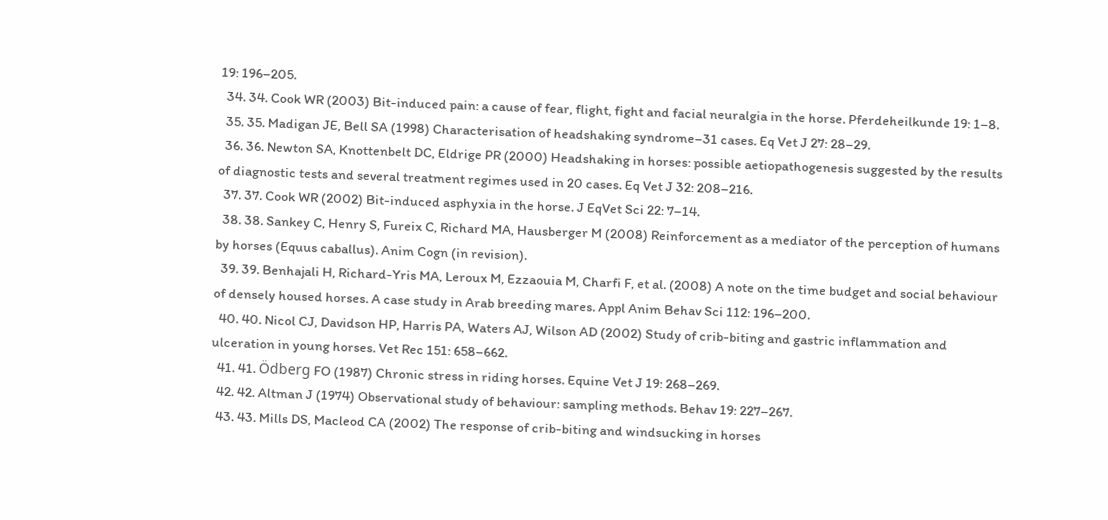19: 196–205.
  34. 34. Cook WR (2003) Bit-induced pain: a cause of fear, flight, fight and facial neuralgia in the horse. Pferdeheilkunde 19: 1–8.
  35. 35. Madigan JE, Bell SA (1998) Characterisation of headshaking syndrome–31 cases. Eq Vet J 27: 28–29.
  36. 36. Newton SA, Knottenbelt DC, Eldrige PR (2000) Headshaking in horses: possible aetiopathogenesis suggested by the results of diagnostic tests and several treatment regimes used in 20 cases. Eq Vet J 32: 208–216.
  37. 37. Cook WR (2002) Bit-induced asphyxia in the horse. J EqVet Sci 22: 7–14.
  38. 38. Sankey C, Henry S, Fureix C, Richard MA, Hausberger M (2008) Reinforcement as a mediator of the perception of humans by horses (Equus caballus). Anim Cogn (in revision).
  39. 39. Benhajali H, Richard-Yris MA, Leroux M, Ezzaouia M, Charfi F, et al. (2008) A note on the time budget and social behaviour of densely housed horses. A case study in Arab breeding mares. Appl Anim Behav Sci 112: 196–200.
  40. 40. Nicol CJ, Davidson HP, Harris PA, Waters AJ, Wilson AD (2002) Study of crib-biting and gastric inflammation and ulceration in young horses. Vet Rec 151: 658–662.
  41. 41. Ödberg FO (1987) Chronic stress in riding horses. Equine Vet J 19: 268–269.
  42. 42. Altman J (1974) Observational study of behaviour: sampling methods. Behav 19: 227–267.
  43. 43. Mills DS, Macleod CA (2002) The response of crib-biting and windsucking in horses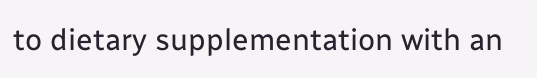to dietary supplementation with an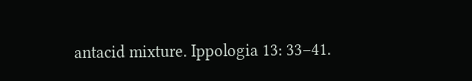antacid mixture. Ippologia 13: 33–41.